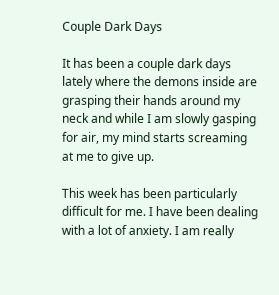Couple Dark Days

It has been a couple dark days lately where the demons inside are grasping their hands around my neck and while I am slowly gasping for air, my mind starts screaming at me to give up.

This week has been particularly difficult for me. I have been dealing with a lot of anxiety. I am really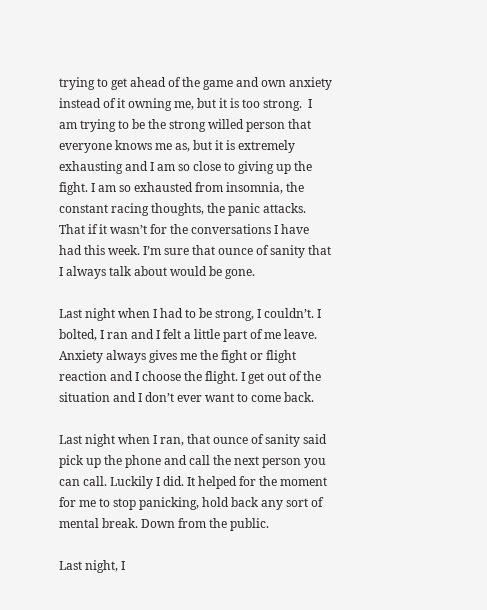trying to get ahead of the game and own anxiety instead of it owning me, but it is too strong.  I am trying to be the strong willed person that everyone knows me as, but it is extremely exhausting and I am so close to giving up the fight. I am so exhausted from insomnia, the constant racing thoughts, the panic attacks. That if it wasn’t for the conversations I have had this week. I’m sure that ounce of sanity that I always talk about would be gone.

Last night when I had to be strong, I couldn’t. I bolted, I ran and I felt a little part of me leave. Anxiety always gives me the fight or flight reaction and I choose the flight. I get out of the situation and I don’t ever want to come back.

Last night when I ran, that ounce of sanity said pick up the phone and call the next person you can call. Luckily I did. It helped for the moment for me to stop panicking, hold back any sort of mental break. Down from the public.

Last night, I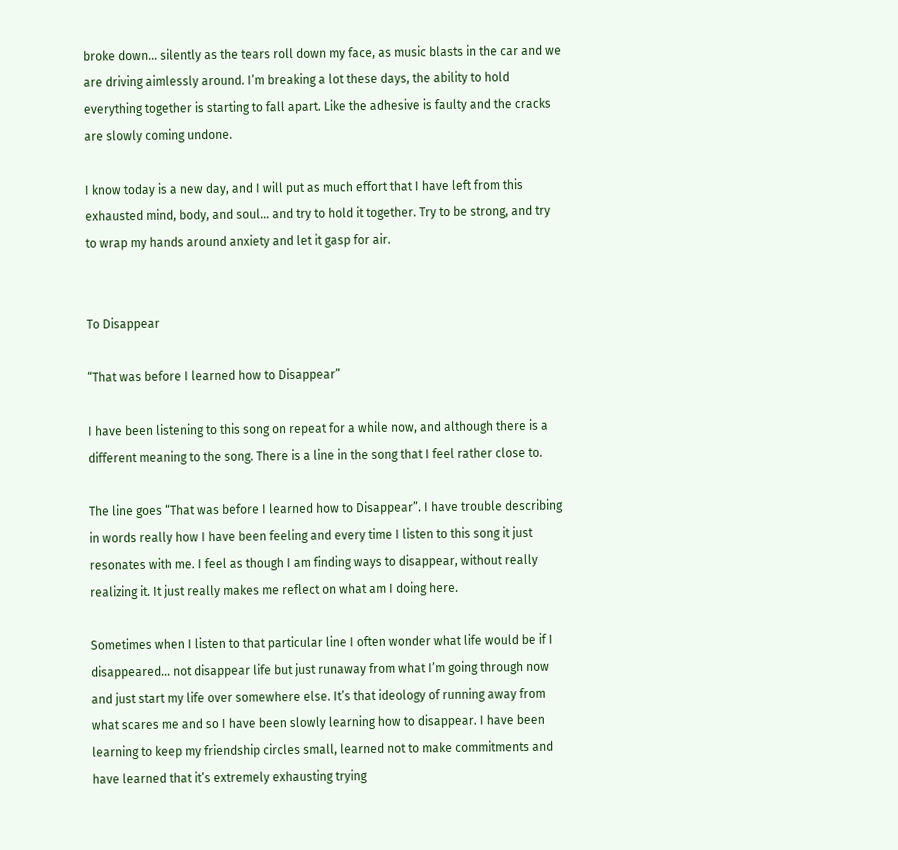broke down… silently as the tears roll down my face, as music blasts in the car and we are driving aimlessly around. I’m breaking a lot these days, the ability to hold everything together is starting to fall apart. Like the adhesive is faulty and the cracks are slowly coming undone.

I know today is a new day, and I will put as much effort that I have left from this exhausted mind, body, and soul… and try to hold it together. Try to be strong, and try to wrap my hands around anxiety and let it gasp for air.


To Disappear

“That was before I learned how to Disappear”

I have been listening to this song on repeat for a while now, and although there is a different meaning to the song. There is a line in the song that I feel rather close to.

The line goes “That was before I learned how to Disappear”. I have trouble describing in words really how I have been feeling and every time I listen to this song it just resonates with me. I feel as though I am finding ways to disappear, without really realizing it. It just really makes me reflect on what am I doing here.

Sometimes when I listen to that particular line I often wonder what life would be if I disappeared… not disappear life but just runaway from what I’m going through now and just start my life over somewhere else. It’s that ideology of running away from what scares me and so I have been slowly learning how to disappear. I have been learning to keep my friendship circles small, learned not to make commitments and have learned that it’s extremely exhausting trying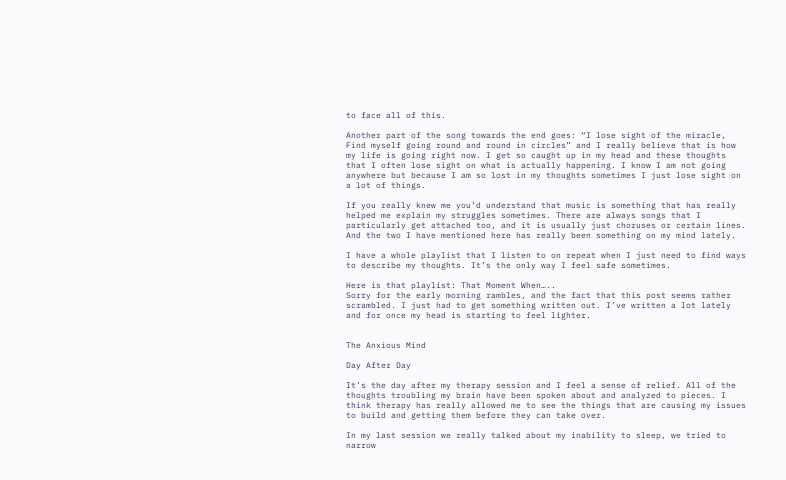to face all of this.

Another part of the song towards the end goes: “I lose sight of the miracle, Find myself going round and round in circles” and I really believe that is how my life is going right now. I get so caught up in my head and these thoughts that I often lose sight on what is actually happening. I know I am not going anywhere but because I am so lost in my thoughts sometimes I just lose sight on a lot of things.

If you really knew me you’d understand that music is something that has really helped me explain my struggles sometimes. There are always songs that I particularly get attached too, and it is usually just choruses or certain lines. And the two I have mentioned here has really been something on my mind lately.

I have a whole playlist that I listen to on repeat when I just need to find ways to describe my thoughts. It’s the only way I feel safe sometimes.

Here is that playlist: That Moment When…..
Sorry for the early morning rambles, and the fact that this post seems rather scrambled. I just had to get something written out. I’ve written a lot lately and for once my head is starting to feel lighter.


The Anxious Mind

Day After Day

It’s the day after my therapy session and I feel a sense of relief. All of the thoughts troubling my brain have been spoken about and analyzed to pieces. I think therapy has really allowed me to see the things that are causing my issues to build and getting them before they can take over.

In my last session we really talked about my inability to sleep, we tried to narrow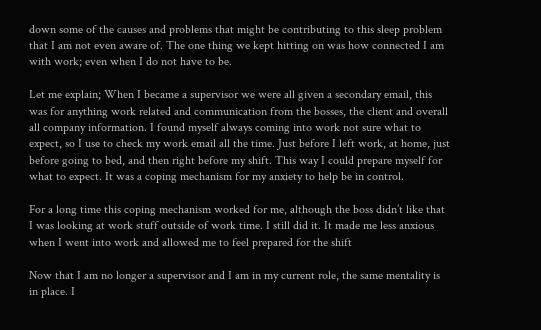down some of the causes and problems that might be contributing to this sleep problem that I am not even aware of. The one thing we kept hitting on was how connected I am with work; even when I do not have to be.

Let me explain; When I became a supervisor we were all given a secondary email, this was for anything work related and communication from the bosses, the client and overall all company information. I found myself always coming into work not sure what to expect, so I use to check my work email all the time. Just before I left work, at home, just before going to bed, and then right before my shift. This way I could prepare myself for what to expect. It was a coping mechanism for my anxiety to help be in control.

For a long time this coping mechanism worked for me, although the boss didn’t like that I was looking at work stuff outside of work time. I still did it. It made me less anxious when I went into work and allowed me to feel prepared for the shift

Now that I am no longer a supervisor and I am in my current role, the same mentality is in place. I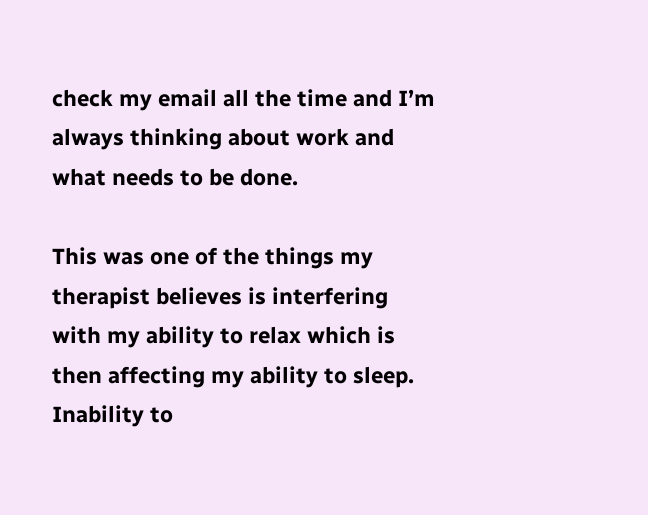check my email all the time and I’m always thinking about work and what needs to be done.

This was one of the things my therapist believes is interfering with my ability to relax which is then affecting my ability to sleep. Inability to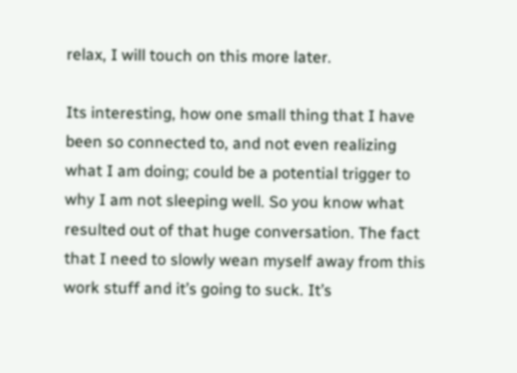relax, I will touch on this more later.

Its interesting, how one small thing that I have been so connected to, and not even realizing what I am doing; could be a potential trigger to why I am not sleeping well. So you know what resulted out of that huge conversation. The fact that I need to slowly wean myself away from this work stuff and it’s going to suck. It’s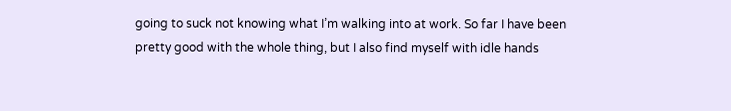going to suck not knowing what I’m walking into at work. So far I have been pretty good with the whole thing, but I also find myself with idle hands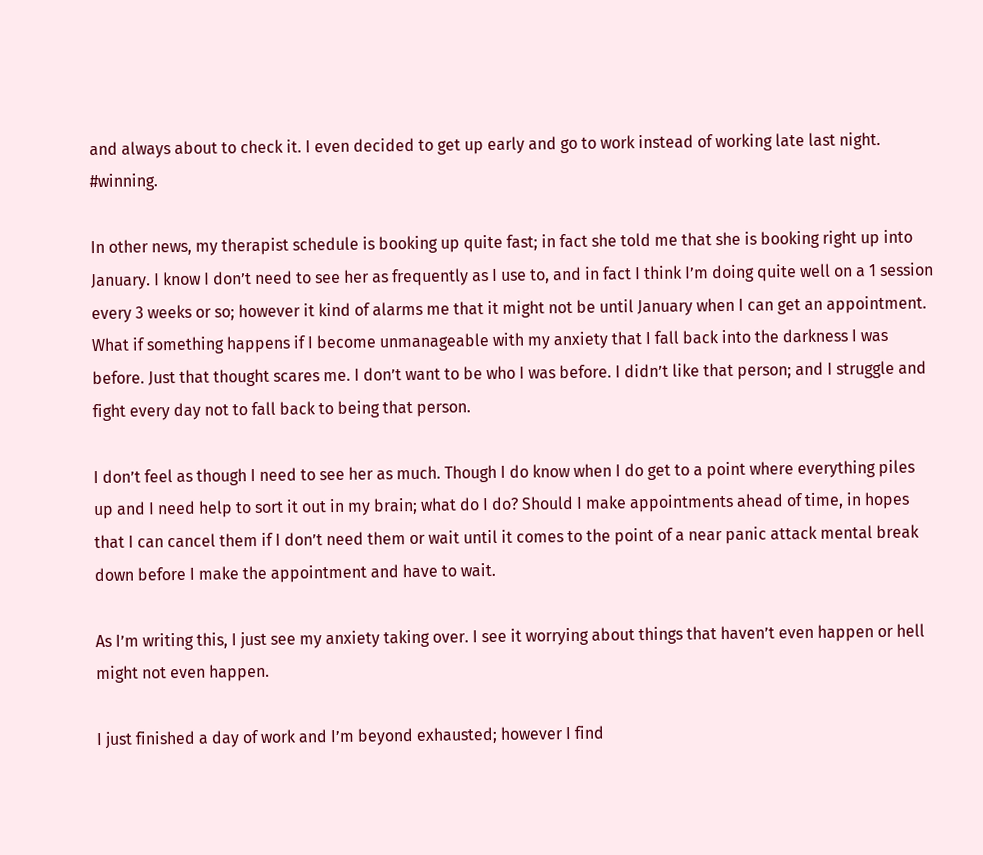and always about to check it. I even decided to get up early and go to work instead of working late last night. #winning.

In other news, my therapist schedule is booking up quite fast; in fact she told me that she is booking right up into January. I know I don’t need to see her as frequently as I use to, and in fact I think I’m doing quite well on a 1 session every 3 weeks or so; however it kind of alarms me that it might not be until January when I can get an appointment. What if something happens if I become unmanageable with my anxiety that I fall back into the darkness I was before. Just that thought scares me. I don’t want to be who I was before. I didn’t like that person; and I struggle and fight every day not to fall back to being that person.

I don’t feel as though I need to see her as much. Though I do know when I do get to a point where everything piles up and I need help to sort it out in my brain; what do I do? Should I make appointments ahead of time, in hopes that I can cancel them if I don’t need them or wait until it comes to the point of a near panic attack mental break down before I make the appointment and have to wait.

As I’m writing this, I just see my anxiety taking over. I see it worrying about things that haven’t even happen or hell might not even happen.

I just finished a day of work and I’m beyond exhausted; however I find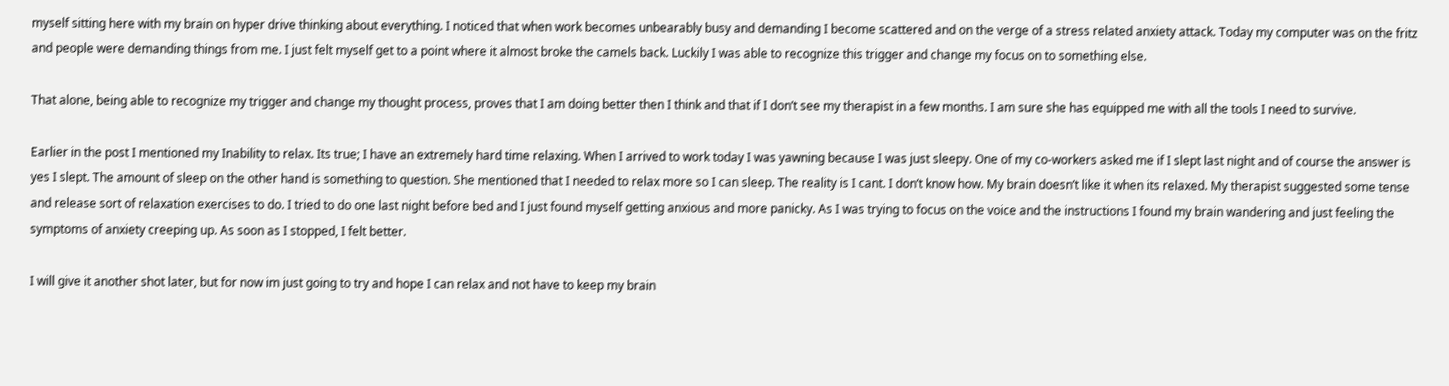myself sitting here with my brain on hyper drive thinking about everything. I noticed that when work becomes unbearably busy and demanding I become scattered and on the verge of a stress related anxiety attack. Today my computer was on the fritz and people were demanding things from me. I just felt myself get to a point where it almost broke the camels back. Luckily I was able to recognize this trigger and change my focus on to something else.

That alone, being able to recognize my trigger and change my thought process, proves that I am doing better then I think and that if I don’t see my therapist in a few months. I am sure she has equipped me with all the tools I need to survive.

Earlier in the post I mentioned my Inability to relax. Its true; I have an extremely hard time relaxing. When I arrived to work today I was yawning because I was just sleepy. One of my co-workers asked me if I slept last night and of course the answer is yes I slept. The amount of sleep on the other hand is something to question. She mentioned that I needed to relax more so I can sleep. The reality is I cant. I don’t know how. My brain doesn’t like it when its relaxed. My therapist suggested some tense and release sort of relaxation exercises to do. I tried to do one last night before bed and I just found myself getting anxious and more panicky. As I was trying to focus on the voice and the instructions I found my brain wandering and just feeling the symptoms of anxiety creeping up. As soon as I stopped, I felt better.

I will give it another shot later, but for now im just going to try and hope I can relax and not have to keep my brain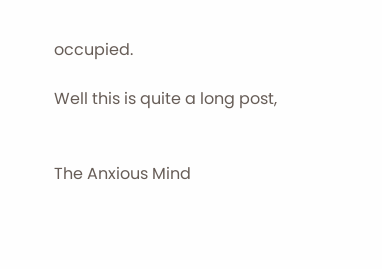occupied.

Well this is quite a long post,


The Anxious Mind